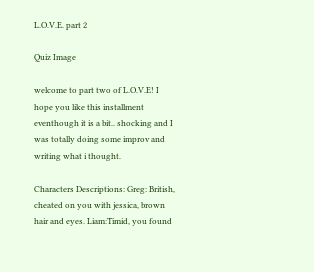L.O.V.E. part 2

Quiz Image

welcome to part two of L.O.V.E! I hope you like this installment eventhough it is a bit.. shocking and I was totally doing some improv and writing what i thought.

Characters Descriptions: Greg: British, cheated on you with jessica, brown hair and eyes. Liam:Timid, you found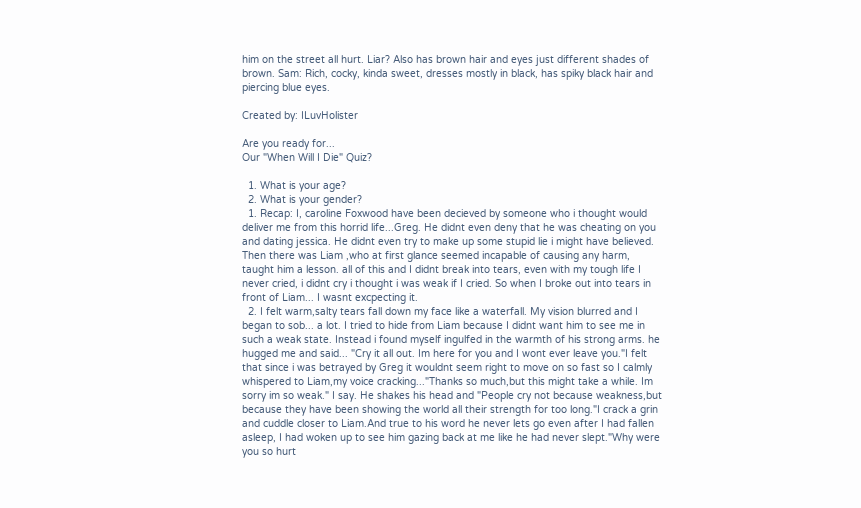him on the street all hurt. Liar? Also has brown hair and eyes just different shades of brown. Sam: Rich, cocky, kinda sweet, dresses mostly in black, has spiky black hair and piercing blue eyes.

Created by: ILuvHolister

Are you ready for...
Our "When Will I Die" Quiz?

  1. What is your age?
  2. What is your gender?
  1. Recap: I, caroline Foxwood have been decieved by someone who i thought would deliver me from this horrid life...Greg. He didnt even deny that he was cheating on you and dating jessica. He didnt even try to make up some stupid lie i might have believed. Then there was Liam ,who at first glance seemed incapable of causing any harm, taught him a lesson. all of this and I didnt break into tears, even with my tough life I never cried, i didnt cry i thought i was weak if I cried. So when I broke out into tears in front of Liam... I wasnt excpecting it.
  2. I felt warm,salty tears fall down my face like a waterfall. My vision blurred and I began to sob... a lot. I tried to hide from Liam because I didnt want him to see me in such a weak state. Instead i found myself ingulfed in the warmth of his strong arms. he hugged me and said... "Cry it all out. Im here for you and I wont ever leave you."I felt that since i was betrayed by Greg it wouldnt seem right to move on so fast so I calmly whispered to Liam,my voice cracking..."Thanks so much,but this might take a while. Im sorry im so weak." I say. He shakes his head and "People cry not because weakness,but because they have been showing the world all their strength for too long."I crack a grin and cuddle closer to Liam.And true to his word he never lets go even after I had fallen asleep, I had woken up to see him gazing back at me like he had never slept."Why were you so hurt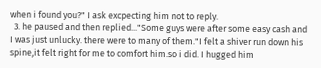when i found you?" I ask excpecting him not to reply.
  3. he paused and then replied..."Some guys were after some easy cash and I was just unlucky. there were to many of them."I felt a shiver run down his spine,it felt right for me to comfort him.so i did. I hugged him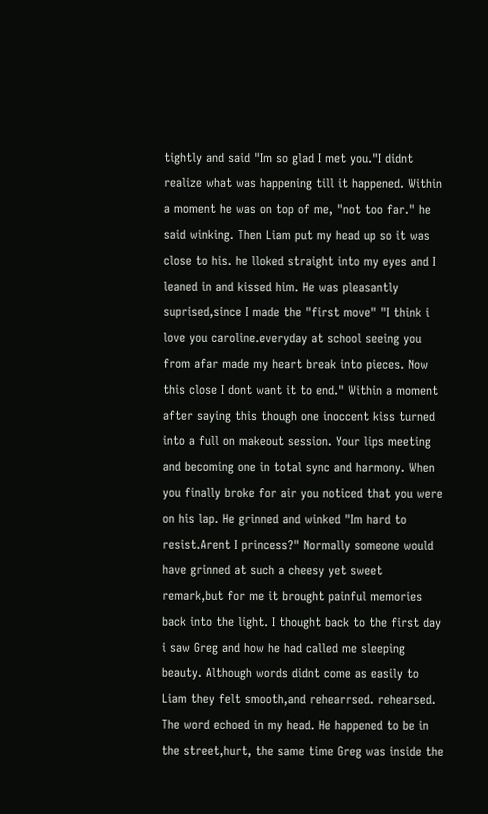tightly and said "Im so glad I met you."I didnt realize what was happening till it happened. Within a moment he was on top of me, "not too far." he said winking. Then Liam put my head up so it was close to his. he lloked straight into my eyes and I leaned in and kissed him. He was pleasantly suprised,since I made the "first move" "I think i love you caroline.everyday at school seeing you from afar made my heart break into pieces. Now this close I dont want it to end." Within a moment after saying this though one inoccent kiss turned into a full on makeout session. Your lips meeting and becoming one in total sync and harmony. When you finally broke for air you noticed that you were on his lap. He grinned and winked "Im hard to resist.Arent I princess?" Normally someone would have grinned at such a cheesy yet sweet remark,but for me it brought painful memories back into the light. I thought back to the first day i saw Greg and how he had called me sleeping beauty. Although words didnt come as easily to Liam they felt smooth,and rehearrsed. rehearsed. The word echoed in my head. He happened to be in the street,hurt, the same time Greg was inside the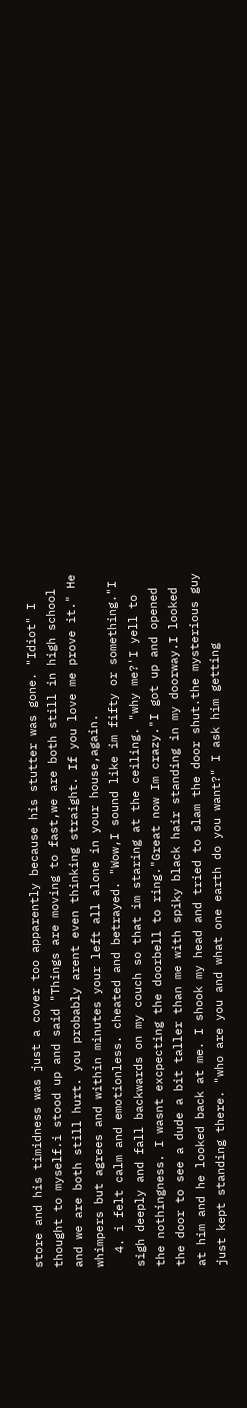store and his timidness was just a cover too apparently because his stutter was gone. "Idiot" I thought to myself.i stood up and said "Things are moving to fast,we are both still in high school and we are both still hurt. you probably arent even thinking straight. If you love me prove it." He whimpers but agrees and within minutes your left all alone in your house,again.
  4. i felt calm and emotionless. cheated and betrayed. "Wow,I sound like im fifty or something."I sigh deeply and fall backwards on my couch so that im staring at the ceiling. "why me?'I yell to the nothingness. I wasnt excpecting the doorbell to ring."Great now Im crazy."I got up and opened the door to see a dude a bit taller than me with spiky black hair standing in my doorway.I looked at him and he looked back at me. I shook my head and tried to slam the door shut.the mysterious guy just kept standing there. "who are you and what one earth do you want?" I ask him getting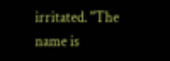irritated. "The name is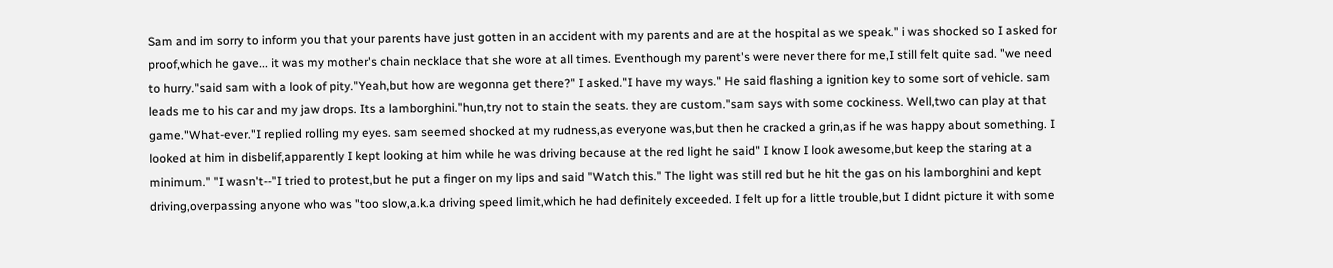Sam and im sorry to inform you that your parents have just gotten in an accident with my parents and are at the hospital as we speak." i was shocked so I asked for proof,which he gave... it was my mother's chain necklace that she wore at all times. Eventhough my parent's were never there for me,I still felt quite sad. "we need to hurry."said sam with a look of pity."Yeah,but how are wegonna get there?" I asked."I have my ways." He said flashing a ignition key to some sort of vehicle. sam leads me to his car and my jaw drops. Its a lamborghini."hun,try not to stain the seats. they are custom."sam says with some cockiness. Well,two can play at that game."What-ever."I replied rolling my eyes. sam seemed shocked at my rudness,as everyone was,but then he cracked a grin,as if he was happy about something. I looked at him in disbelif,apparently I kept looking at him while he was driving because at the red light he said" I know I look awesome,but keep the staring at a minimum." "I wasn't--"I tried to protest,but he put a finger on my lips and said "Watch this." The light was still red but he hit the gas on his lamborghini and kept driving,overpassing anyone who was "too slow,a.k.a driving speed limit,which he had definitely exceeded. I felt up for a little trouble,but I didnt picture it with some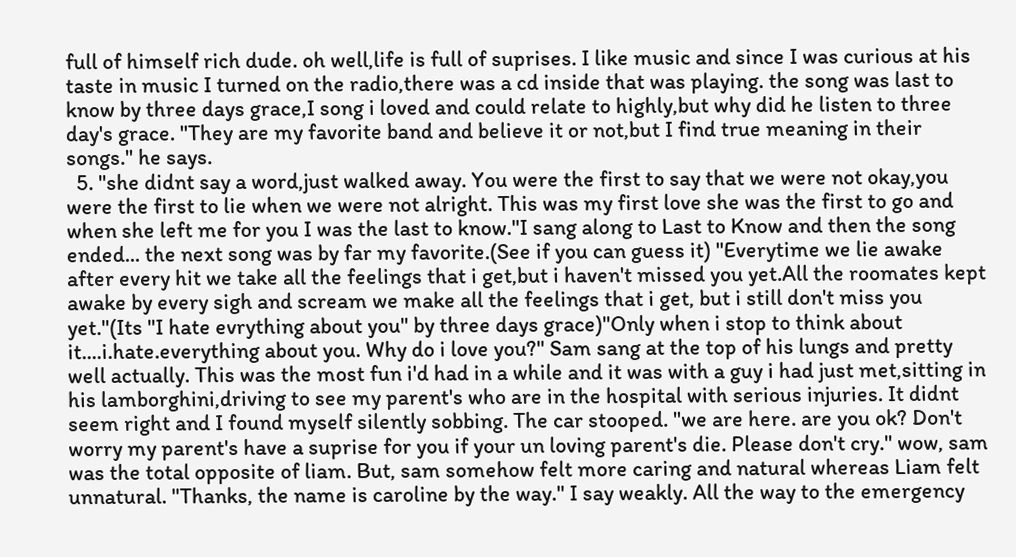full of himself rich dude. oh well,life is full of suprises. I like music and since I was curious at his taste in music I turned on the radio,there was a cd inside that was playing. the song was last to know by three days grace,I song i loved and could relate to highly,but why did he listen to three day's grace. "They are my favorite band and believe it or not,but I find true meaning in their songs." he says.
  5. "she didnt say a word,just walked away. You were the first to say that we were not okay,you were the first to lie when we were not alright. This was my first love she was the first to go and when she left me for you I was the last to know."I sang along to Last to Know and then the song ended... the next song was by far my favorite.(See if you can guess it) "Everytime we lie awake after every hit we take all the feelings that i get,but i haven't missed you yet.All the roomates kept awake by every sigh and scream we make all the feelings that i get, but i still don't miss you yet."(Its "I hate evrything about you" by three days grace)"Only when i stop to think about it....i.hate.everything about you. Why do i love you?" Sam sang at the top of his lungs and pretty well actually. This was the most fun i'd had in a while and it was with a guy i had just met,sitting in his lamborghini,driving to see my parent's who are in the hospital with serious injuries. It didnt seem right and I found myself silently sobbing. The car stooped. "we are here. are you ok? Don't worry my parent's have a suprise for you if your un loving parent's die. Please don't cry." wow, sam was the total opposite of liam. But, sam somehow felt more caring and natural whereas Liam felt unnatural. "Thanks, the name is caroline by the way." I say weakly. All the way to the emergency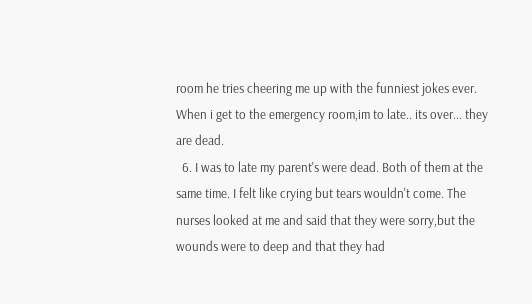room he tries cheering me up with the funniest jokes ever. When i get to the emergency room,im to late.. its over... they are dead.
  6. I was to late my parent's were dead. Both of them at the same time. I felt like crying but tears wouldn't come. The nurses looked at me and said that they were sorry,but the wounds were to deep and that they had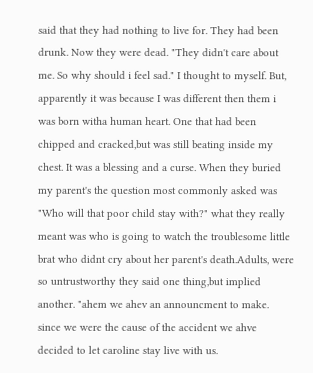said that they had nothing to live for. They had been drunk. Now they were dead. "They didn't care about me. So why should i feel sad." I thought to myself. But, apparently it was because I was different then them i was born witha human heart. One that had been chipped and cracked,but was still beating inside my chest. It was a blessing and a curse. When they buried my parent's the question most commonly asked was "Who will that poor child stay with?" what they really meant was who is going to watch the troublesome little brat who didnt cry about her parent's death.Adults, were so untrustworthy they said one thing,but implied another. "ahem we ahev an announcment to make. since we were the cause of the accident we ahve decided to let caroline stay live with us.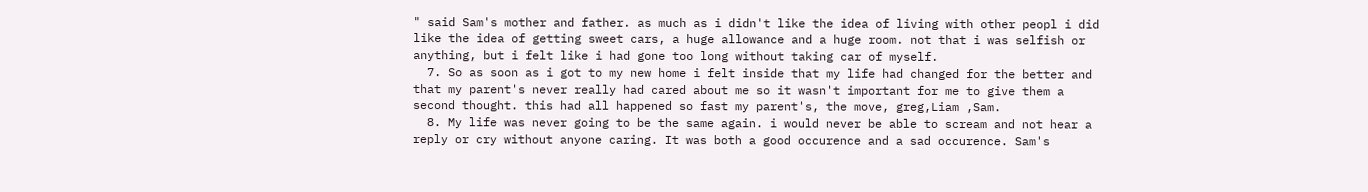" said Sam's mother and father. as much as i didn't like the idea of living with other peopl i did like the idea of getting sweet cars, a huge allowance and a huge room. not that i was selfish or anything, but i felt like i had gone too long without taking car of myself.
  7. So as soon as i got to my new home i felt inside that my life had changed for the better and that my parent's never really had cared about me so it wasn't important for me to give them a second thought. this had all happened so fast my parent's, the move, greg,Liam ,Sam.
  8. My life was never going to be the same again. i would never be able to scream and not hear a reply or cry without anyone caring. It was both a good occurence and a sad occurence. Sam's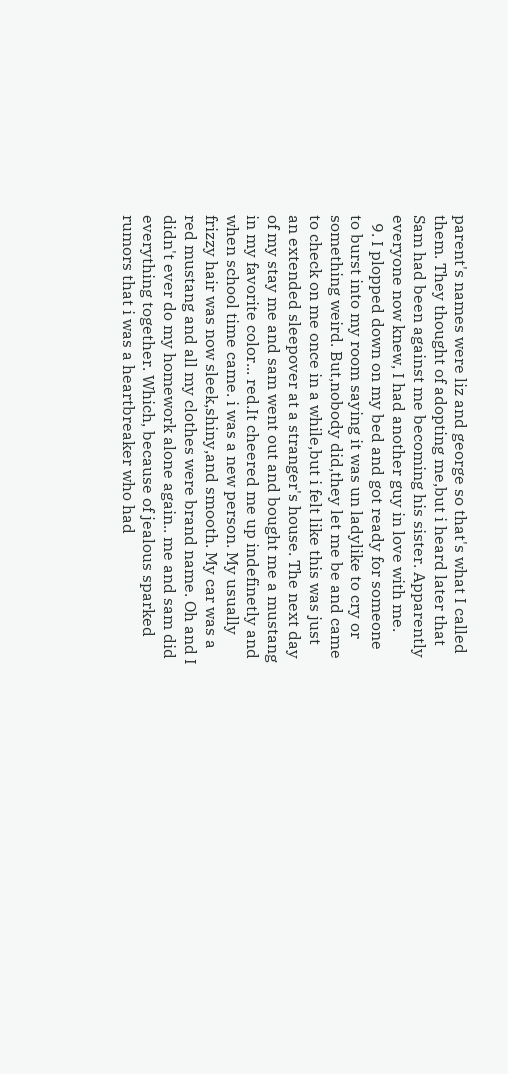parent's names were liz and george so that's what I called them. They thought of adopting me,but i heard later that Sam had been against me becoming his sister. Apparently everyone now knew, I had another guy in love with me.
  9. I plopped down on my bed and got ready for someone to burst into my room saying it was un ladylike to cry or something weird. But,nobody did,they let me be and came to check on me once in a while,but i felt like this was just an extended sleepover at a stranger's house. The next day of my stay me and sam went out and bought me a mustang in my favorite color... red.It cheered me up indefinetly and when school time came. i was a new person. My usually frizzy hair was now sleek,shiny,and smooth. My car was a red mustang and all my clothes were brand name. Oh and I didn't ever do my homework alone again.. me and sam did everything together. Which, because of jealous sparked rumors that i was a heartbreaker who had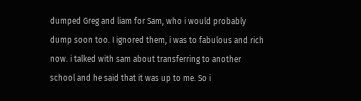dumped Greg and liam for Sam, who i would probably dump soon too. I ignored them, i was to fabulous and rich now. i talked with sam about transferring to another school and he said that it was up to me. So i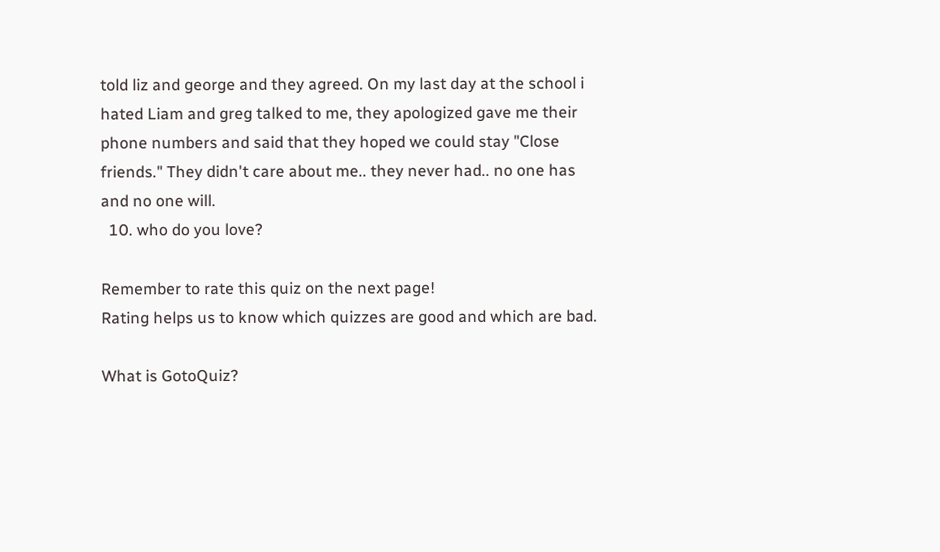told liz and george and they agreed. On my last day at the school i hated Liam and greg talked to me, they apologized gave me their phone numbers and said that they hoped we could stay "Close friends." They didn't care about me.. they never had.. no one has and no one will.
  10. who do you love?

Remember to rate this quiz on the next page!
Rating helps us to know which quizzes are good and which are bad.

What is GotoQuiz?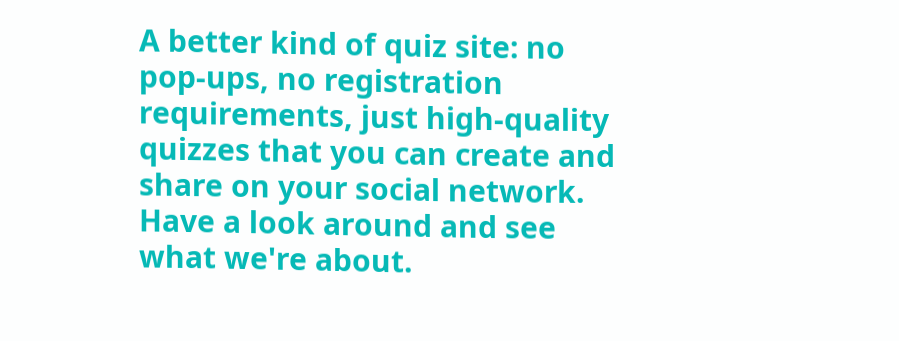A better kind of quiz site: no pop-ups, no registration requirements, just high-quality quizzes that you can create and share on your social network. Have a look around and see what we're about.